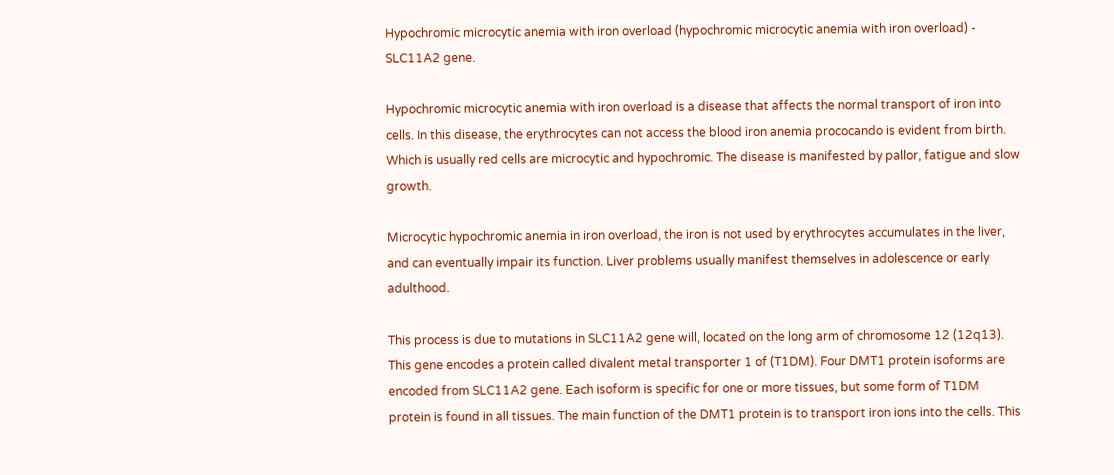Hypochromic microcytic anemia with iron overload (hypochromic microcytic anemia with iron overload) - SLC11A2 gene.

Hypochromic microcytic anemia with iron overload is a disease that affects the normal transport of iron into cells. In this disease, the erythrocytes can not access the blood iron anemia prococando is evident from birth. Which is usually red cells are microcytic and hypochromic. The disease is manifested by pallor, fatigue and slow growth.

Microcytic hypochromic anemia in iron overload, the iron is not used by erythrocytes accumulates in the liver, and can eventually impair its function. Liver problems usually manifest themselves in adolescence or early adulthood.

This process is due to mutations in SLC11A2 gene will, located on the long arm of chromosome 12 (12q13). This gene encodes a protein called divalent metal transporter 1 of (T1DM). Four DMT1 protein isoforms are encoded from SLC11A2 gene. Each isoform is specific for one or more tissues, but some form of T1DM protein is found in all tissues. The main function of the DMT1 protein is to transport iron ions into the cells. This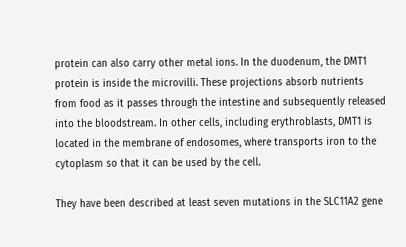protein can also carry other metal ions. In the duodenum, the DMT1 protein is inside the microvilli. These projections absorb nutrients from food as it passes through the intestine and subsequently released into the bloodstream. In other cells, including erythroblasts, DMT1 is located in the membrane of endosomes, where transports iron to the cytoplasm so that it can be used by the cell.

They have been described at least seven mutations in the SLC11A2 gene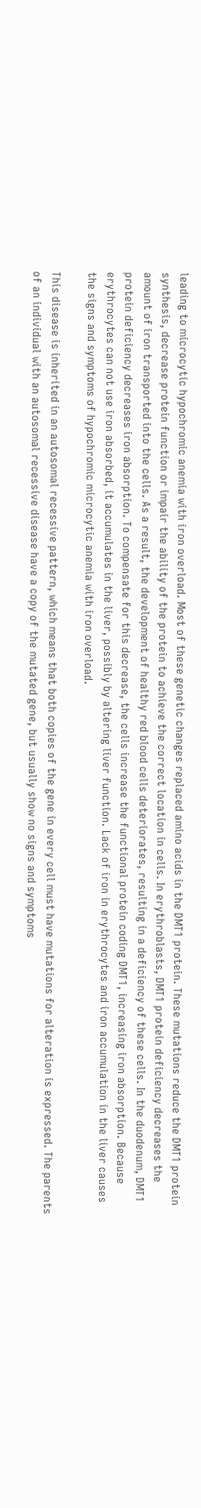leading to microcytic hypochromic anemia with iron overload. Most of these genetic changes replaced amino acids in the DMT1 protein. These mutations reduce the DMT1 protein synthesis, decrease protein function or impair the ability of the protein to achieve the correct location in cells. In erythroblasts, DMT1 protein deficiency decreases the amount of iron transported into the cells. As a result, the development of healthy red blood cells deteriorates, resulting in a deficiency of these cells. In the duodenum, DMT1 protein deficiency decreases iron absorption. To compensate for this decrease, the cells increase the functional protein coding DMT1, increasing iron absorption. Because erythrocytes can not use iron absorbed, it accumulates in the liver, possibly by altering liver function. Lack of iron in erythrocytes and iron accumulation in the liver causes the signs and symptoms of hypochromic microcytic anemia with iron overload.

This disease is inherited in an autosomal recessive pattern, which means that both copies of the gene in every cell must have mutations for alteration is expressed. The parents of an individual with an autosomal recessive disease have a copy of the mutated gene, but usually show no signs and symptoms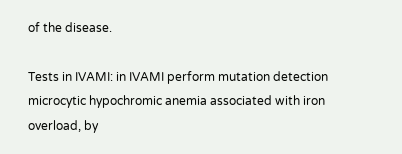of the disease.

Tests in IVAMI: in IVAMI perform mutation detection microcytic hypochromic anemia associated with iron overload, by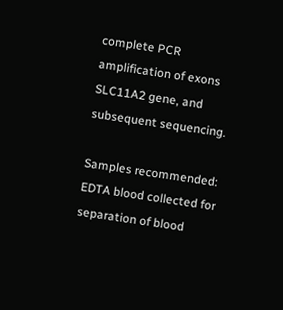complete PCR amplification of exons SLC11A2 gene, and subsequent sequencing.

Samples recommended: EDTA blood collected for separation of blood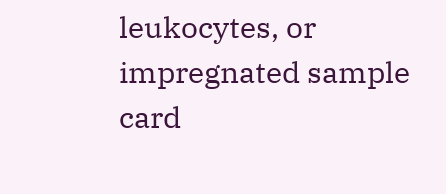leukocytes, or impregnated sample card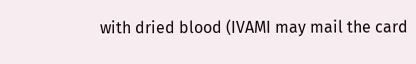with dried blood (IVAMI may mail the card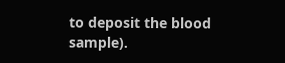to deposit the blood sample).